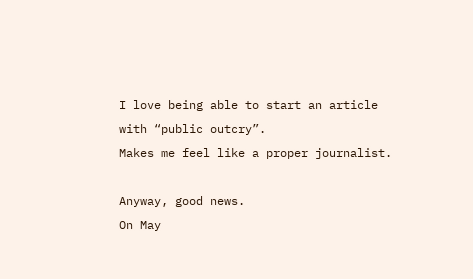I love being able to start an article with “public outcry”.
Makes me feel like a proper journalist.

Anyway, good news.
On May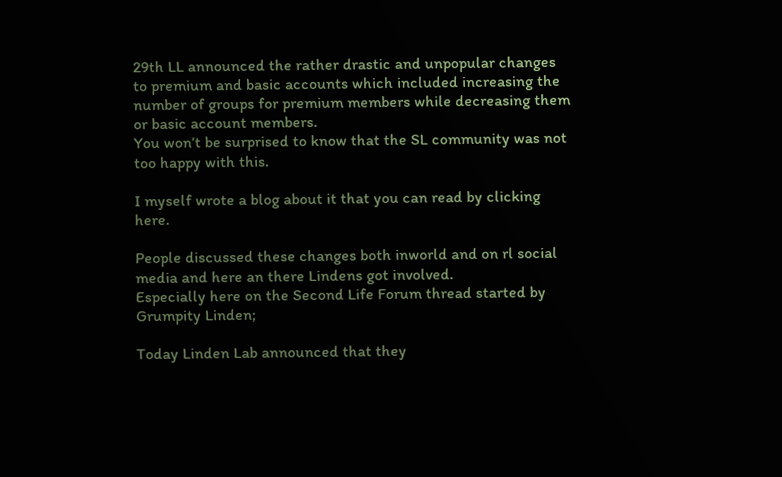29th LL announced the rather drastic and unpopular changes to premium and basic accounts which included increasing the number of groups for premium members while decreasing them or basic account members.
You won’t be surprised to know that the SL community was not too happy with this.

I myself wrote a blog about it that you can read by clicking here.

People discussed these changes both inworld and on rl social media and here an there Lindens got involved.
Especially here on the Second Life Forum thread started by Grumpity Linden;

Today Linden Lab announced that they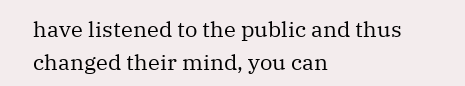have listened to the public and thus changed their mind, you can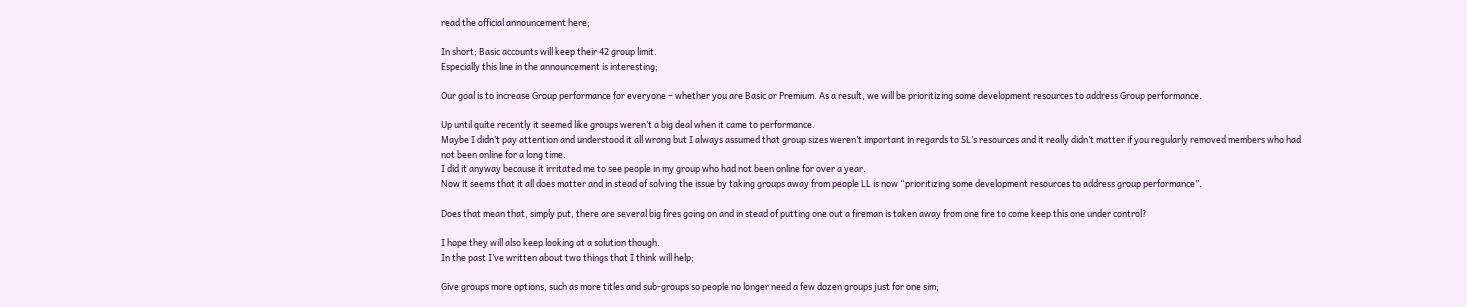read the official announcement here;

In short; Basic accounts will keep their 42 group limit.
Especially this line in the announcement is interesting;

Our goal is to increase Group performance for everyone – whether you are Basic or Premium. As a result, we will be prioritizing some development resources to address Group performance.

Up until quite recently it seemed like groups weren’t a big deal when it came to performance.
Maybe I didn’t pay attention and understood it all wrong but I always assumed that group sizes weren’t important in regards to SL’s resources and it really didn’t matter if you regularly removed members who had not been online for a long time.
I did it anyway because it irritated me to see people in my group who had not been online for over a year.
Now it seems that it all does matter and in stead of solving the issue by taking groups away from people LL is now “prioritizing some development resources to address group performance”.

Does that mean that, simply put, there are several big fires going on and in stead of putting one out a fireman is taken away from one fire to come keep this one under control?

I hope they will also keep looking at a solution though.
In the past I’ve written about two things that I think will help;

Give groups more options, such as more titles and sub-groups so people no longer need a few dozen groups just for one sim;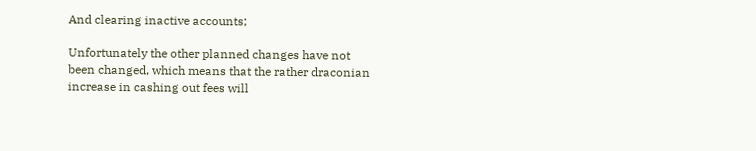And clearing inactive accounts;

Unfortunately the other planned changes have not been changed, which means that the rather draconian increase in cashing out fees will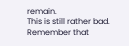remain.
This is still rather bad.
Remember that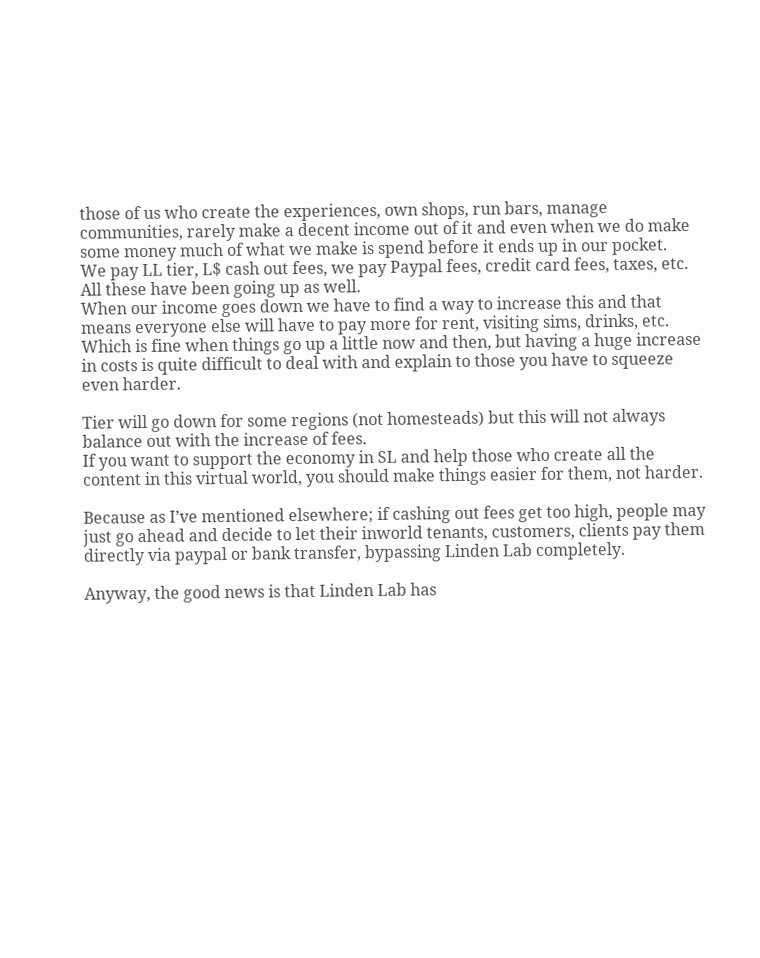those of us who create the experiences, own shops, run bars, manage communities, rarely make a decent income out of it and even when we do make some money much of what we make is spend before it ends up in our pocket.
We pay LL tier, L$ cash out fees, we pay Paypal fees, credit card fees, taxes, etc.
All these have been going up as well.
When our income goes down we have to find a way to increase this and that means everyone else will have to pay more for rent, visiting sims, drinks, etc.
Which is fine when things go up a little now and then, but having a huge increase in costs is quite difficult to deal with and explain to those you have to squeeze even harder.

Tier will go down for some regions (not homesteads) but this will not always balance out with the increase of fees.
If you want to support the economy in SL and help those who create all the content in this virtual world, you should make things easier for them, not harder.

Because as I’ve mentioned elsewhere; if cashing out fees get too high, people may just go ahead and decide to let their inworld tenants, customers, clients pay them directly via paypal or bank transfer, bypassing Linden Lab completely.

Anyway, the good news is that Linden Lab has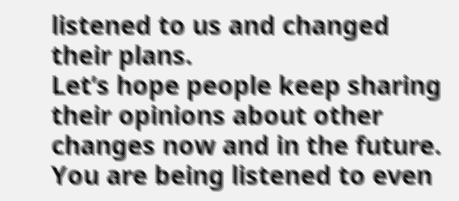listened to us and changed their plans.
Let’s hope people keep sharing their opinions about other changes now and in the future.
You are being listened to even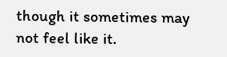though it sometimes may not feel like it.